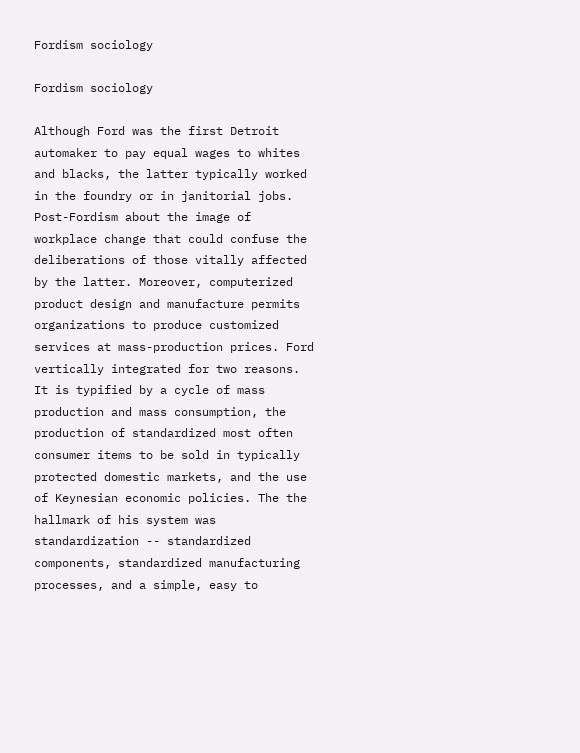Fordism sociology

Fordism sociology

Although Ford was the first Detroit automaker to pay equal wages to whites and blacks, the latter typically worked in the foundry or in janitorial jobs. Post-Fordism about the image of workplace change that could confuse the deliberations of those vitally affected by the latter. Moreover, computerized product design and manufacture permits organizations to produce customized services at mass-production prices. Ford vertically integrated for two reasons. It is typified by a cycle of mass production and mass consumption, the production of standardized most often consumer items to be sold in typically protected domestic markets, and the use of Keynesian economic policies. The the hallmark of his system was standardization -- standardized components, standardized manufacturing processes, and a simple, easy to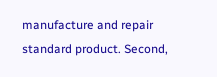manufacture and repair standard product. Second,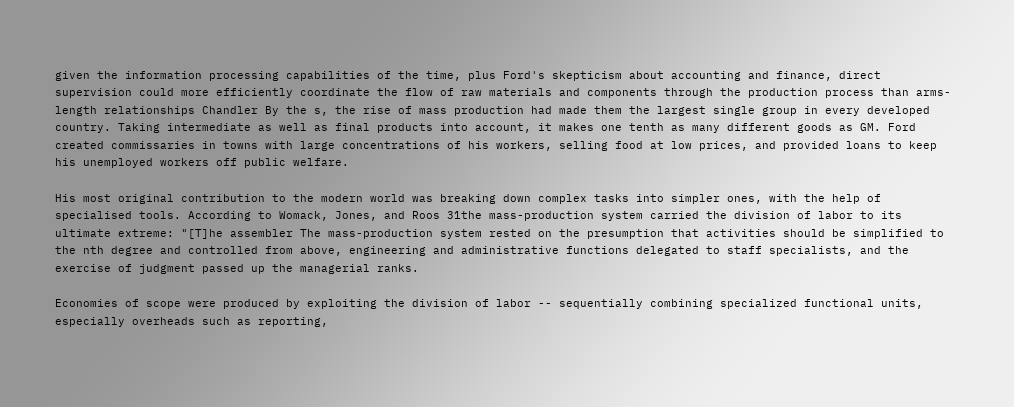given the information processing capabilities of the time, plus Ford's skepticism about accounting and finance, direct supervision could more efficiently coordinate the flow of raw materials and components through the production process than arms-length relationships Chandler By the s, the rise of mass production had made them the largest single group in every developed country. Taking intermediate as well as final products into account, it makes one tenth as many different goods as GM. Ford created commissaries in towns with large concentrations of his workers, selling food at low prices, and provided loans to keep his unemployed workers off public welfare.

His most original contribution to the modern world was breaking down complex tasks into simpler ones, with the help of specialised tools. According to Womack, Jones, and Roos 31the mass-production system carried the division of labor to its ultimate extreme: "[T]he assembler The mass-production system rested on the presumption that activities should be simplified to the nth degree and controlled from above, engineering and administrative functions delegated to staff specialists, and the exercise of judgment passed up the managerial ranks.

Economies of scope were produced by exploiting the division of labor -- sequentially combining specialized functional units, especially overheads such as reporting,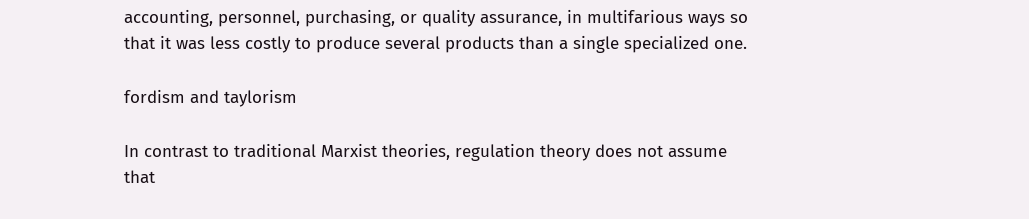accounting, personnel, purchasing, or quality assurance, in multifarious ways so that it was less costly to produce several products than a single specialized one.

fordism and taylorism

In contrast to traditional Marxist theories, regulation theory does not assume that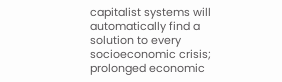capitalist systems will automatically find a solution to every socioeconomic crisis; prolonged economic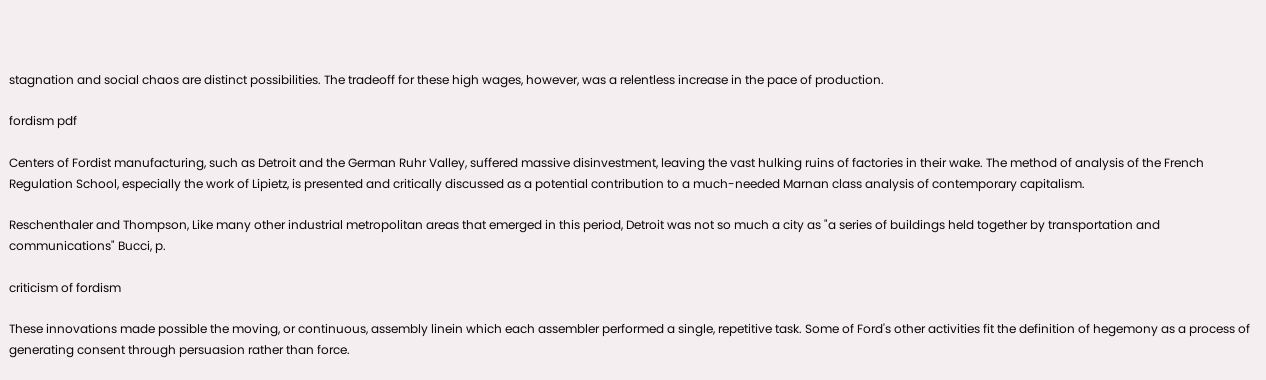stagnation and social chaos are distinct possibilities. The tradeoff for these high wages, however, was a relentless increase in the pace of production.

fordism pdf

Centers of Fordist manufacturing, such as Detroit and the German Ruhr Valley, suffered massive disinvestment, leaving the vast hulking ruins of factories in their wake. The method of analysis of the French Regulation School, especially the work of Lipietz, is presented and critically discussed as a potential contribution to a much-needed Marnan class analysis of contemporary capitalism.

Reschenthaler and Thompson, Like many other industrial metropolitan areas that emerged in this period, Detroit was not so much a city as "a series of buildings held together by transportation and communications" Bucci, p.

criticism of fordism

These innovations made possible the moving, or continuous, assembly linein which each assembler performed a single, repetitive task. Some of Ford's other activities fit the definition of hegemony as a process of generating consent through persuasion rather than force.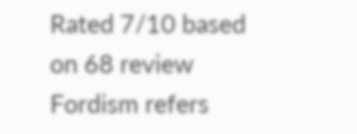Rated 7/10 based on 68 review
Fordism refers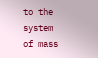to the system of mass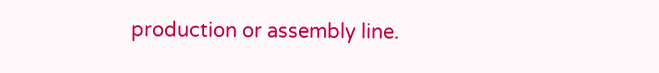production or assembly line.